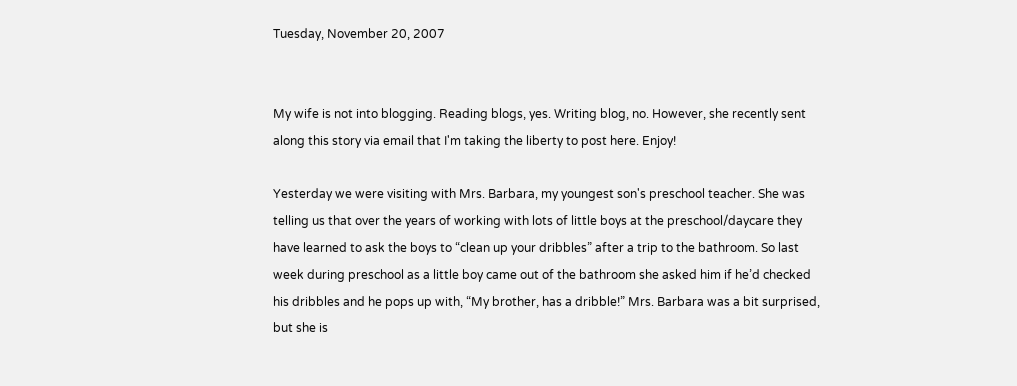Tuesday, November 20, 2007


My wife is not into blogging. Reading blogs, yes. Writing blog, no. However, she recently sent along this story via email that I'm taking the liberty to post here. Enjoy!

Yesterday we were visiting with Mrs. Barbara, my youngest son's preschool teacher. She was telling us that over the years of working with lots of little boys at the preschool/daycare they have learned to ask the boys to “clean up your dribbles” after a trip to the bathroom. So last week during preschool as a little boy came out of the bathroom she asked him if he’d checked his dribbles and he pops up with, “My brother, has a dribble!” Mrs. Barbara was a bit surprised, but she is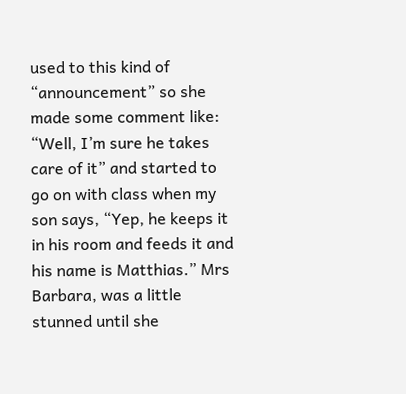used to this kind of “announcement” so she made some comment like: “Well, I’m sure he takes care of it” and started to go on with class when my son says, “Yep, he keeps it in his room and feeds it and his name is Matthias.” Mrs Barbara, was a little stunned until she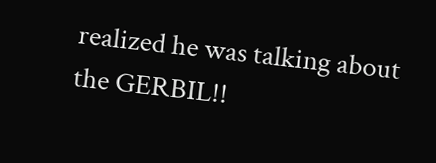realized he was talking about the GERBIL!!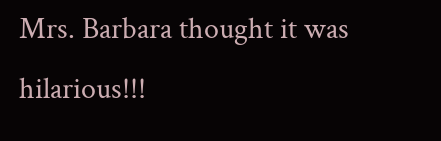Mrs. Barbara thought it was hilarious!!!